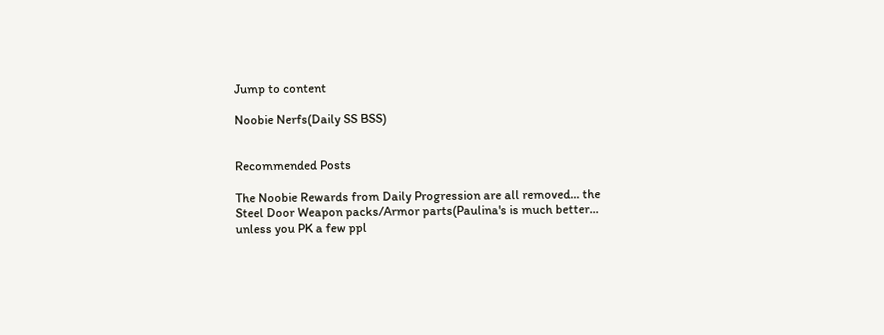Jump to content

Noobie Nerfs(Daily SS BSS)


Recommended Posts

The Noobie Rewards from Daily Progression are all removed... the Steel Door Weapon packs/Armor parts(Paulina's is much better... unless you PK a few ppl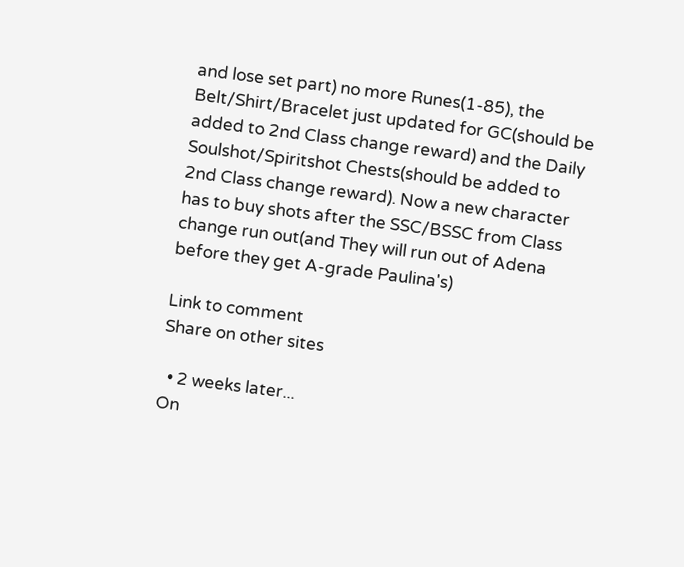and lose set part) no more Runes(1-85), the Belt/Shirt/Bracelet just updated for GC(should be added to 2nd Class change reward) and the Daily Soulshot/Spiritshot Chests(should be added to 2nd Class change reward). Now a new character has to buy shots after the SSC/BSSC from Class change run out(and They will run out of Adena before they get A-grade Paulina's)

Link to comment
Share on other sites

  • 2 weeks later...
On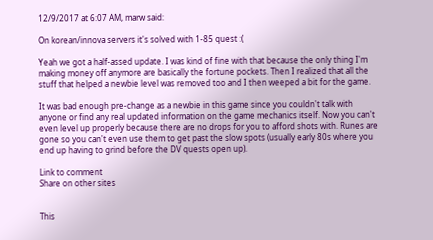12/9/2017 at 6:07 AM, marw said:

On korean/innova servers it's solved with 1-85 quest :(

Yeah we got a half-assed update. I was kind of fine with that because the only thing I'm making money off anymore are basically the fortune pockets. Then I realized that all the stuff that helped a newbie level was removed too and I then weeped a bit for the game.

It was bad enough pre-change as a newbie in this game since you couldn't talk with anyone or find any real updated information on the game mechanics itself. Now you can't even level up properly because there are no drops for you to afford shots with. Runes are gone so you can't even use them to get past the slow spots (usually early 80s where you end up having to grind before the DV quests open up).

Link to comment
Share on other sites


This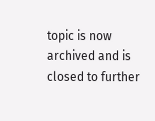topic is now archived and is closed to further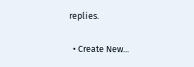replies.

  • Create New...